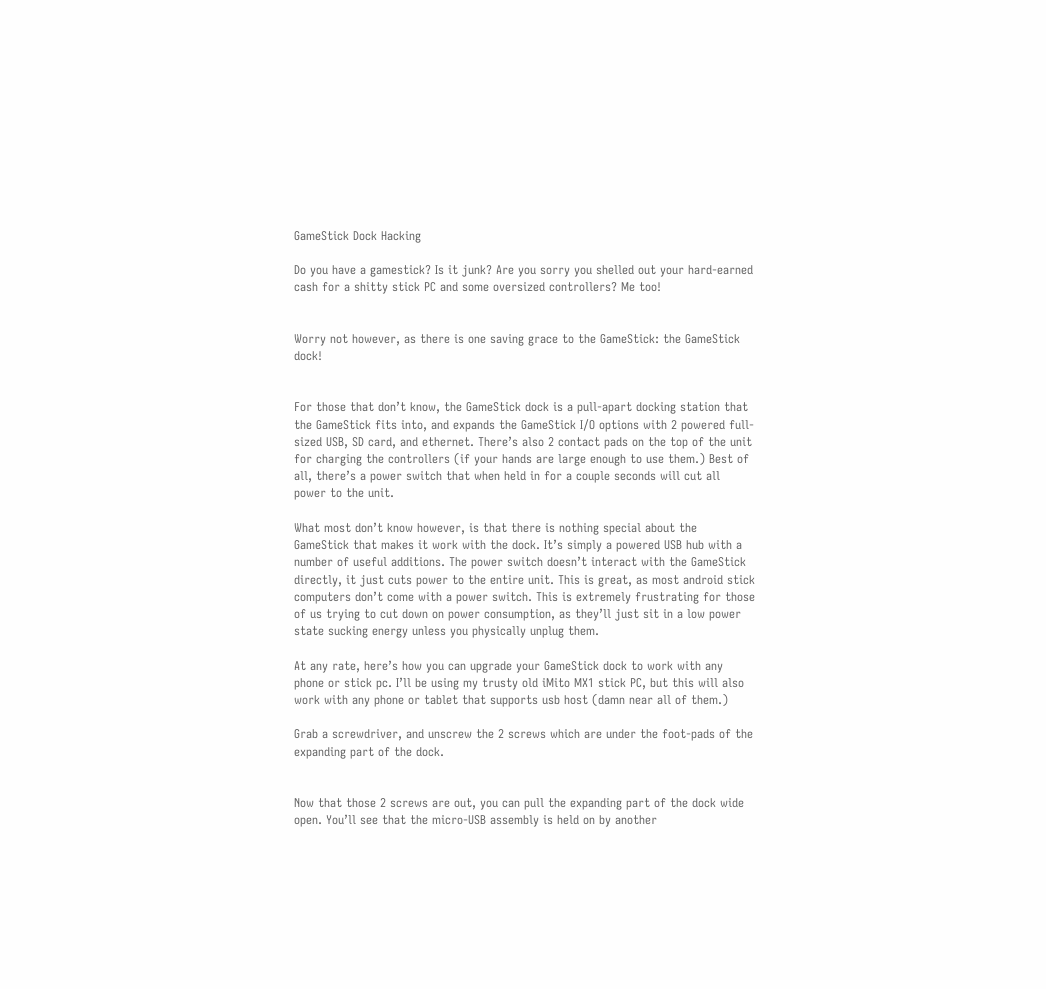GameStick Dock Hacking

Do you have a gamestick? Is it junk? Are you sorry you shelled out your hard-earned cash for a shitty stick PC and some oversized controllers? Me too!


Worry not however, as there is one saving grace to the GameStick: the GameStick dock!


For those that don’t know, the GameStick dock is a pull-apart docking station that the GameStick fits into, and expands the GameStick I/O options with 2 powered full-sized USB, SD card, and ethernet. There’s also 2 contact pads on the top of the unit for charging the controllers (if your hands are large enough to use them.) Best of all, there’s a power switch that when held in for a couple seconds will cut all power to the unit.

What most don’t know however, is that there is nothing special about the GameStick that makes it work with the dock. It’s simply a powered USB hub with a number of useful additions. The power switch doesn’t interact with the GameStick directly, it just cuts power to the entire unit. This is great, as most android stick computers don’t come with a power switch. This is extremely frustrating for those of us trying to cut down on power consumption, as they’ll just sit in a low power state sucking energy unless you physically unplug them.

At any rate, here’s how you can upgrade your GameStick dock to work with any phone or stick pc. I’ll be using my trusty old iMito MX1 stick PC, but this will also work with any phone or tablet that supports usb host (damn near all of them.)

Grab a screwdriver, and unscrew the 2 screws which are under the foot-pads of the expanding part of the dock.


Now that those 2 screws are out, you can pull the expanding part of the dock wide open. You’ll see that the micro-USB assembly is held on by another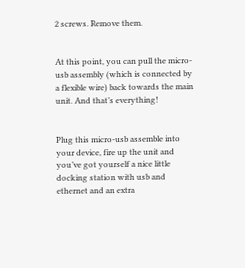2 screws. Remove them.


At this point, you can pull the micro-usb assembly (which is connected by a flexible wire) back towards the main unit. And that’s everything!


Plug this micro-usb assemble into your device, fire up the unit and you’ve got yourself a nice little docking station with usb and ethernet and an extra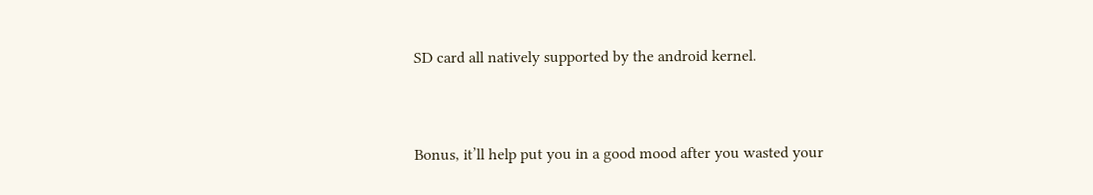SD card all natively supported by the android kernel.


Bonus, it’ll help put you in a good mood after you wasted your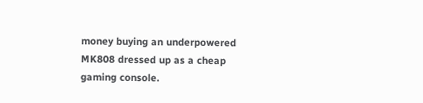money buying an underpowered MK808 dressed up as a cheap gaming console.